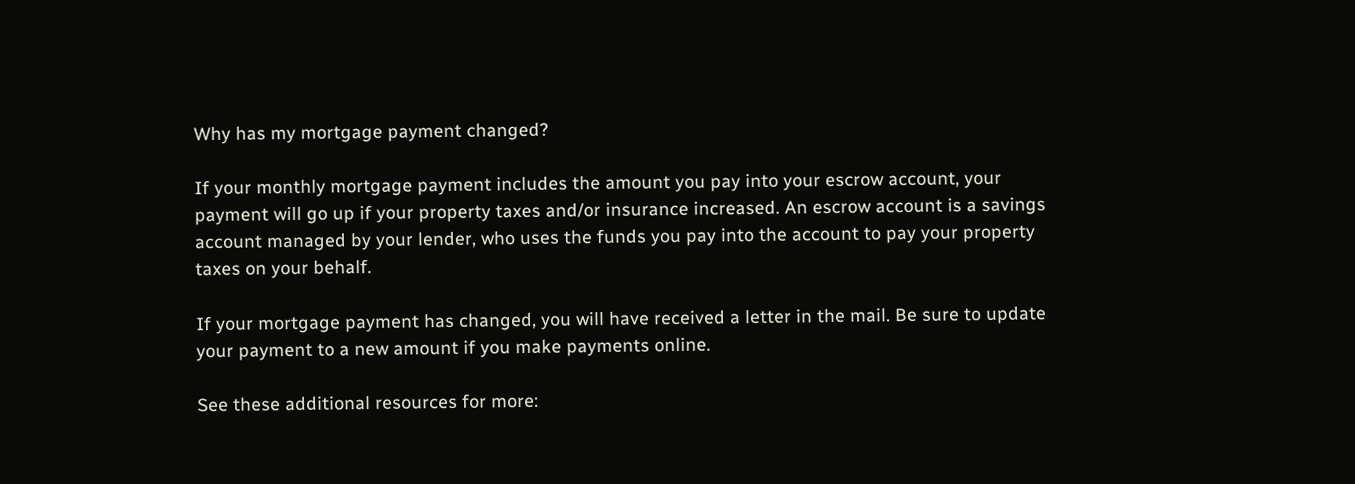Why has my mortgage payment changed?

If your monthly mortgage payment includes the amount you pay into your escrow account, your payment will go up if your property taxes and/or insurance increased. An escrow account is a savings account managed by your lender, who uses the funds you pay into the account to pay your property taxes on your behalf.

If your mortgage payment has changed, you will have received a letter in the mail. Be sure to update your payment to a new amount if you make payments online.

See these additional resources for more: